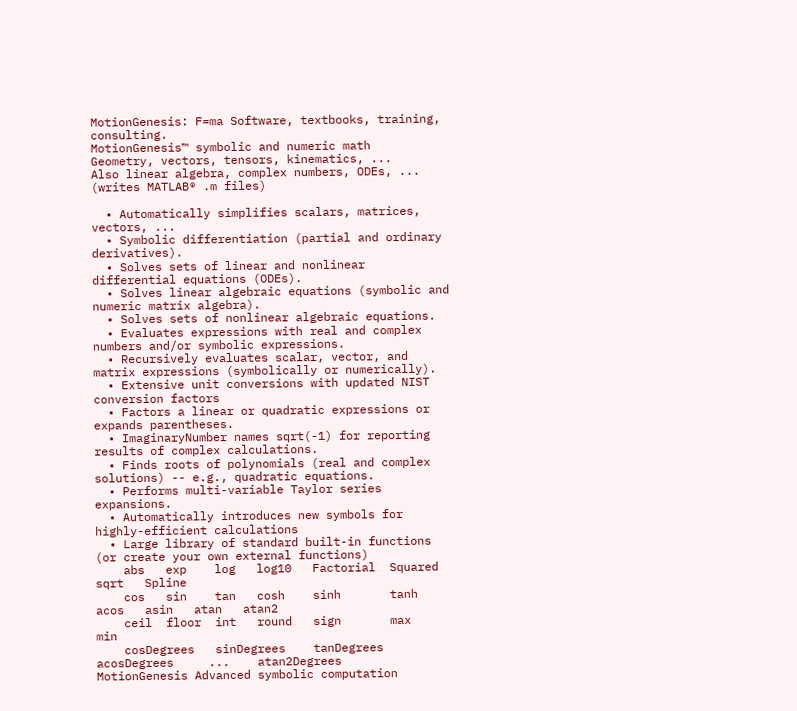MotionGenesis: F=ma Software, textbooks, training, consulting.
MotionGenesis™ symbolic and numeric math
Geometry, vectors, tensors, kinematics, ...
Also linear algebra, complex numbers, ODEs, ... (writes MATLAB® .m files)

  • Automatically simplifies scalars, matrices, vectors, ...
  • Symbolic differentiation (partial and ordinary derivatives).
  • Solves sets of linear and nonlinear differential equations (ODEs).
  • Solves linear algebraic equations (symbolic and numeric matrix algebra).
  • Solves sets of nonlinear algebraic equations.
  • Evaluates expressions with real and complex numbers and/or symbolic expressions.
  • Recursively evaluates scalar, vector, and matrix expressions (symbolically or numerically).
  • Extensive unit conversions with updated NIST conversion factors
  • Factors a linear or quadratic expressions or expands parentheses.
  • ImaginaryNumber names sqrt(-1) for reporting results of complex calculations.
  • Finds roots of polynomials (real and complex solutions) -- e.g., quadratic equations.
  • Performs multi-variable Taylor series expansions.
  • Automatically introduces new symbols for highly-efficient calculations
  • Large library of standard built-in functions (or create your own external functions)
    abs   exp    log   log10   Factorial  Squared  sqrt   Spline
    cos   sin    tan   cosh    sinh       tanh     acos   asin   atan   atan2
    ceil  floor  int   round   sign       max      min
    cosDegrees   sinDegrees    tanDegrees acosDegrees     ...    atan2Degrees
MotionGenesis Advanced symbolic computation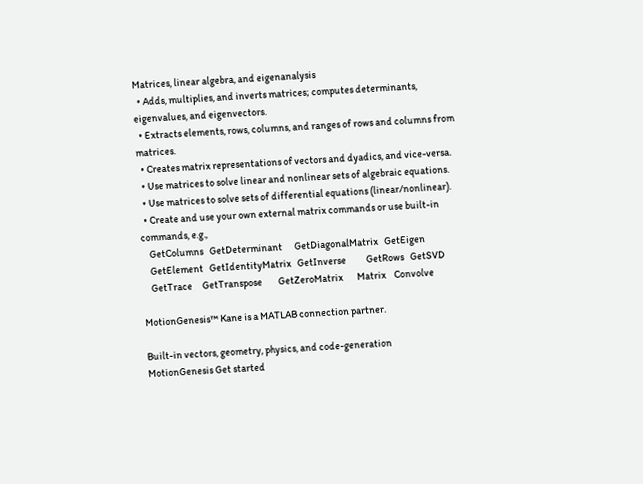Matrices, linear algebra, and eigenanalysis
  • Adds, multiplies, and inverts matrices; computes determinants, eigenvalues, and eigenvectors.
  • Extracts elements, rows, columns, and ranges of rows and columns from matrices.
  • Creates matrix representations of vectors and dyadics, and vice-versa.
  • Use matrices to solve linear and nonlinear sets of algebraic equations.
  • Use matrices to solve sets of differential equations (linear/nonlinear).
  • Create and use your own external matrix commands or use built-in commands, e.g.,
    GetColumns   GetDeterminant      GetDiagonalMatrix   GetEigen
    GetElement   GetIdentityMatrix   GetInverse          GetRows   GetSVD
    GetTrace     GetTranspose        GetZeroMatrix       Matrix    Convolve

MotionGenesis™ Kane is a MATLAB connection partner.

Built-in vectors, geometry, physics, and code-generation
MotionGenesis Get started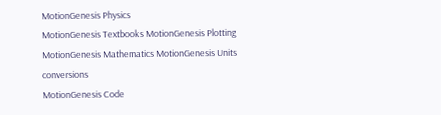MotionGenesis Physics
MotionGenesis Textbooks MotionGenesis Plotting
MotionGenesis Mathematics MotionGenesis Units conversions
MotionGenesis Code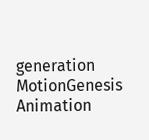generation MotionGenesis Animation